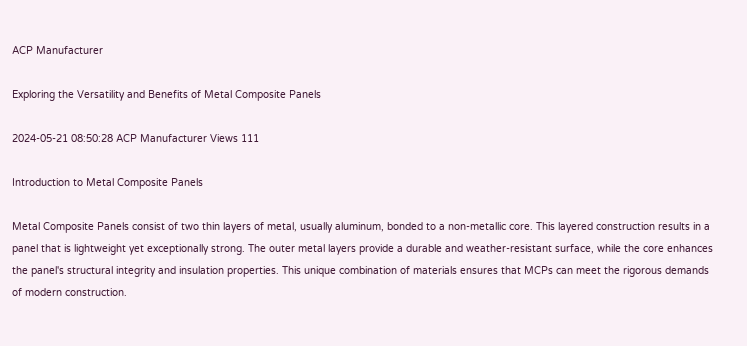ACP Manufacturer

Exploring the Versatility and Benefits of Metal Composite Panels

2024-05-21 08:50:28 ACP Manufacturer Views 111

Introduction to Metal Composite Panels

Metal Composite Panels consist of two thin layers of metal, usually aluminum, bonded to a non-metallic core. This layered construction results in a panel that is lightweight yet exceptionally strong. The outer metal layers provide a durable and weather-resistant surface, while the core enhances the panel's structural integrity and insulation properties. This unique combination of materials ensures that MCPs can meet the rigorous demands of modern construction.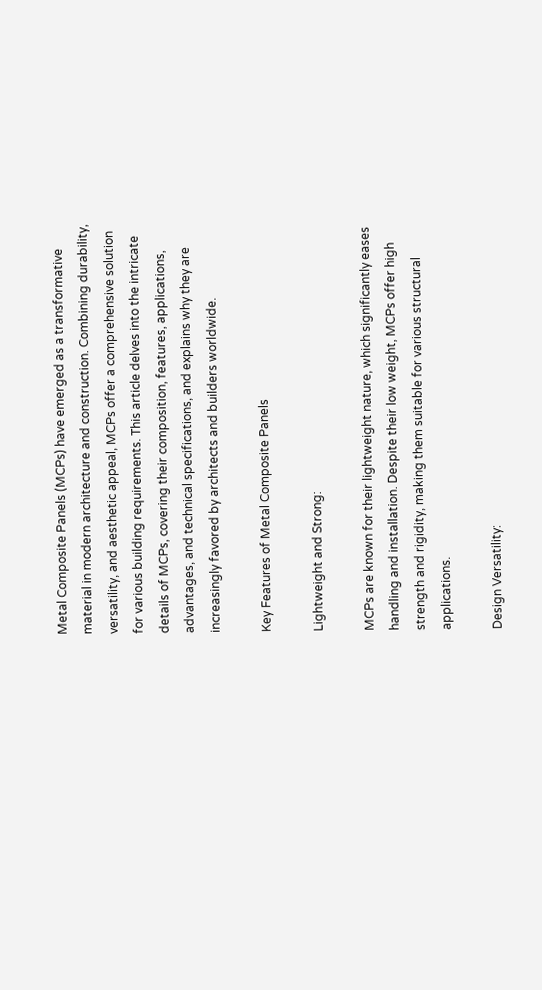Metal Composite Panels (MCPs) have emerged as a transformative material in modern architecture and construction. Combining durability, versatility, and aesthetic appeal, MCPs offer a comprehensive solution for various building requirements. This article delves into the intricate details of MCPs, covering their composition, features, applications, advantages, and technical specifications, and explains why they are increasingly favored by architects and builders worldwide.

Key Features of Metal Composite Panels

Lightweight and Strong:

MCPs are known for their lightweight nature, which significantly eases handling and installation. Despite their low weight, MCPs offer high strength and rigidity, making them suitable for various structural applications.

Design Versatility: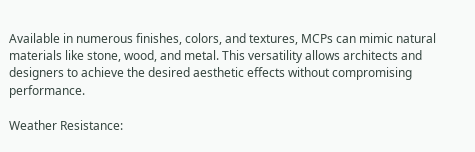Available in numerous finishes, colors, and textures, MCPs can mimic natural materials like stone, wood, and metal. This versatility allows architects and designers to achieve the desired aesthetic effects without compromising performance.

Weather Resistance: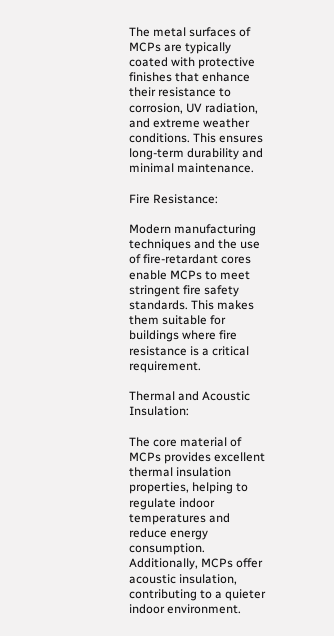The metal surfaces of MCPs are typically coated with protective finishes that enhance their resistance to corrosion, UV radiation, and extreme weather conditions. This ensures long-term durability and minimal maintenance.

Fire Resistance:

Modern manufacturing techniques and the use of fire-retardant cores enable MCPs to meet stringent fire safety standards. This makes them suitable for buildings where fire resistance is a critical requirement.

Thermal and Acoustic Insulation:

The core material of MCPs provides excellent thermal insulation properties, helping to regulate indoor temperatures and reduce energy consumption. Additionally, MCPs offer acoustic insulation, contributing to a quieter indoor environment.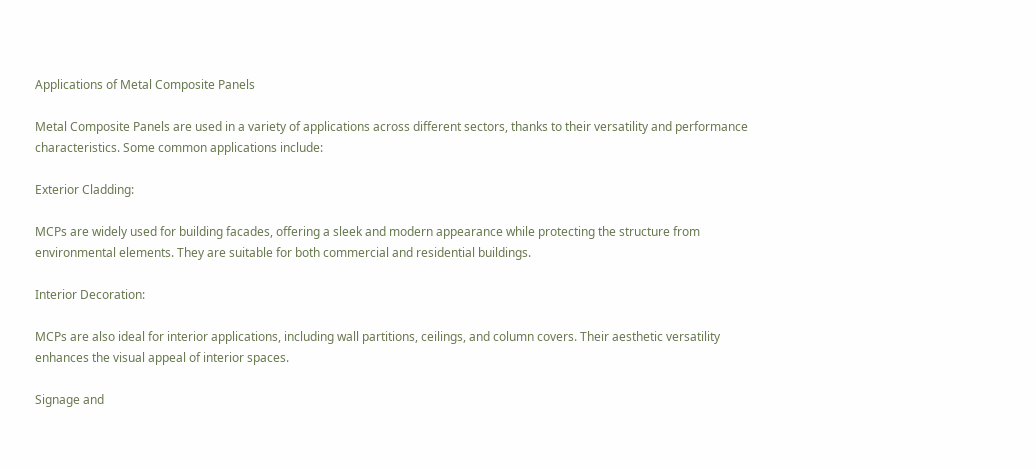Applications of Metal Composite Panels

Metal Composite Panels are used in a variety of applications across different sectors, thanks to their versatility and performance characteristics. Some common applications include:

Exterior Cladding:

MCPs are widely used for building facades, offering a sleek and modern appearance while protecting the structure from environmental elements. They are suitable for both commercial and residential buildings.

Interior Decoration:

MCPs are also ideal for interior applications, including wall partitions, ceilings, and column covers. Their aesthetic versatility enhances the visual appeal of interior spaces.

Signage and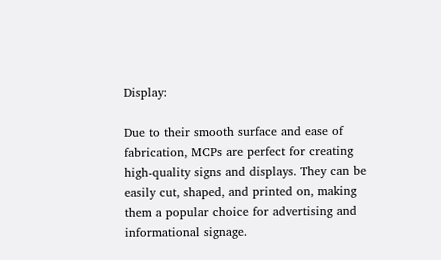Display:

Due to their smooth surface and ease of fabrication, MCPs are perfect for creating high-quality signs and displays. They can be easily cut, shaped, and printed on, making them a popular choice for advertising and informational signage.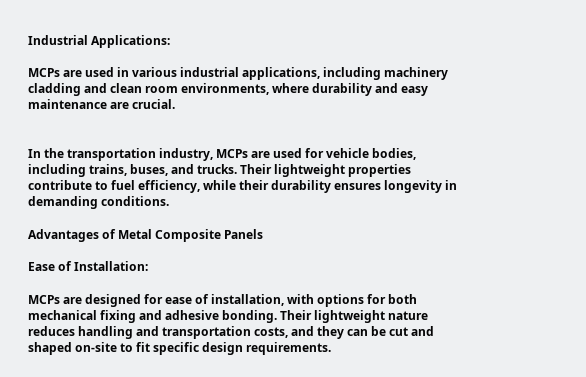Industrial Applications:

MCPs are used in various industrial applications, including machinery cladding and clean room environments, where durability and easy maintenance are crucial.


In the transportation industry, MCPs are used for vehicle bodies, including trains, buses, and trucks. Their lightweight properties contribute to fuel efficiency, while their durability ensures longevity in demanding conditions.

Advantages of Metal Composite Panels

Ease of Installation:

MCPs are designed for ease of installation, with options for both mechanical fixing and adhesive bonding. Their lightweight nature reduces handling and transportation costs, and they can be cut and shaped on-site to fit specific design requirements.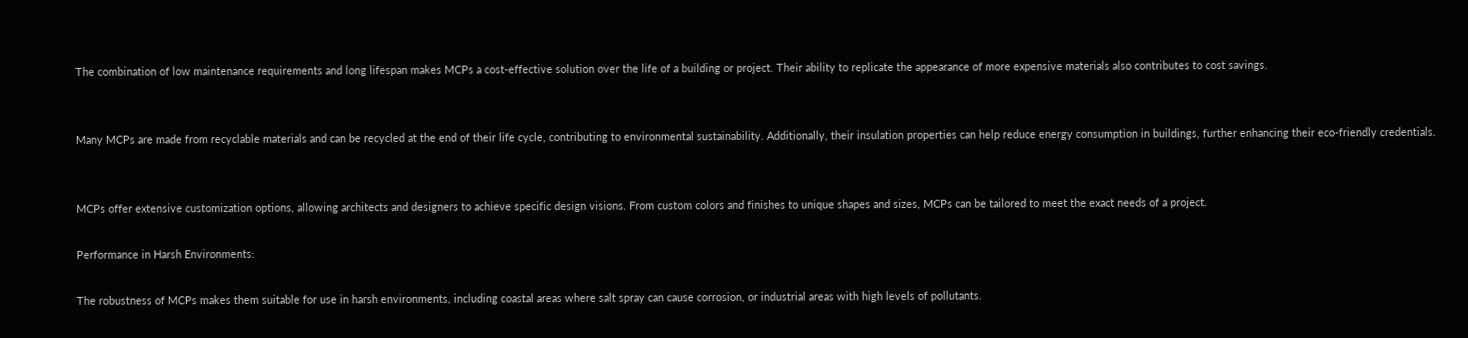The combination of low maintenance requirements and long lifespan makes MCPs a cost-effective solution over the life of a building or project. Their ability to replicate the appearance of more expensive materials also contributes to cost savings.


Many MCPs are made from recyclable materials and can be recycled at the end of their life cycle, contributing to environmental sustainability. Additionally, their insulation properties can help reduce energy consumption in buildings, further enhancing their eco-friendly credentials.


MCPs offer extensive customization options, allowing architects and designers to achieve specific design visions. From custom colors and finishes to unique shapes and sizes, MCPs can be tailored to meet the exact needs of a project.

Performance in Harsh Environments:

The robustness of MCPs makes them suitable for use in harsh environments, including coastal areas where salt spray can cause corrosion, or industrial areas with high levels of pollutants.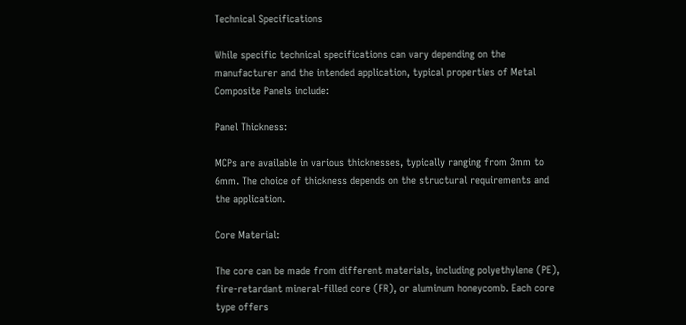Technical Specifications

While specific technical specifications can vary depending on the manufacturer and the intended application, typical properties of Metal Composite Panels include:

Panel Thickness:

MCPs are available in various thicknesses, typically ranging from 3mm to 6mm. The choice of thickness depends on the structural requirements and the application.

Core Material:

The core can be made from different materials, including polyethylene (PE), fire-retardant mineral-filled core (FR), or aluminum honeycomb. Each core type offers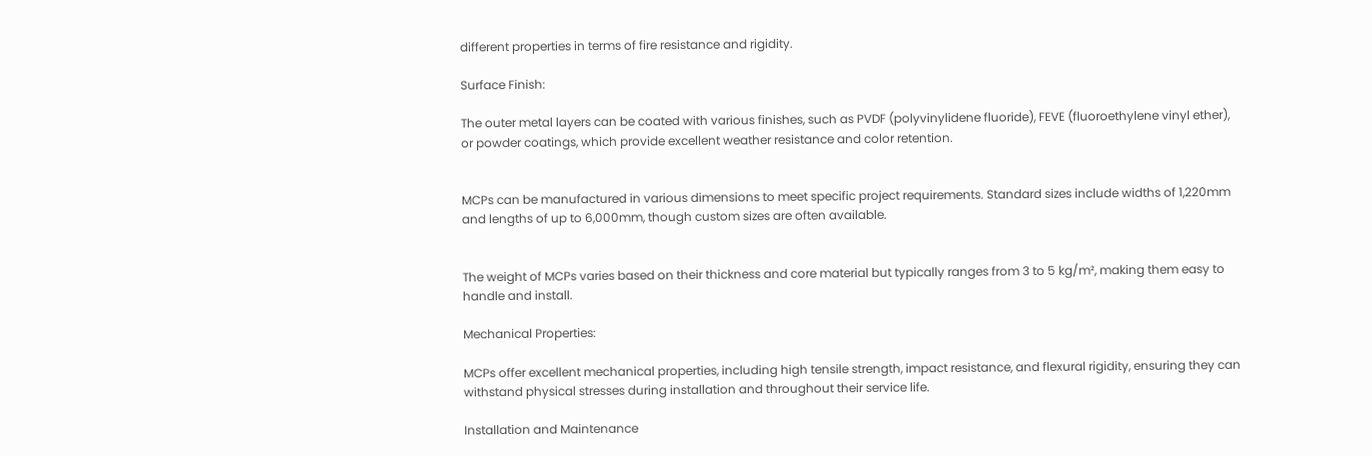different properties in terms of fire resistance and rigidity.

Surface Finish:

The outer metal layers can be coated with various finishes, such as PVDF (polyvinylidene fluoride), FEVE (fluoroethylene vinyl ether), or powder coatings, which provide excellent weather resistance and color retention.


MCPs can be manufactured in various dimensions to meet specific project requirements. Standard sizes include widths of 1,220mm and lengths of up to 6,000mm, though custom sizes are often available.


The weight of MCPs varies based on their thickness and core material but typically ranges from 3 to 5 kg/m², making them easy to handle and install.

Mechanical Properties:

MCPs offer excellent mechanical properties, including high tensile strength, impact resistance, and flexural rigidity, ensuring they can withstand physical stresses during installation and throughout their service life.

Installation and Maintenance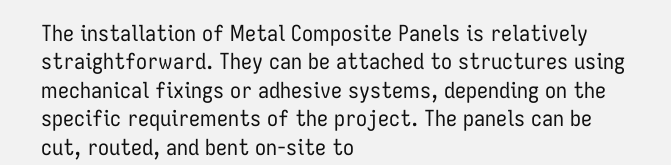The installation of Metal Composite Panels is relatively straightforward. They can be attached to structures using mechanical fixings or adhesive systems, depending on the specific requirements of the project. The panels can be cut, routed, and bent on-site to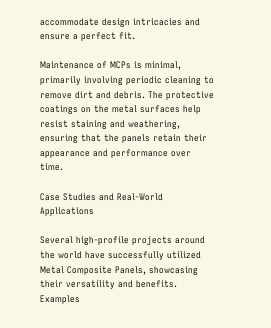accommodate design intricacies and ensure a perfect fit.

Maintenance of MCPs is minimal, primarily involving periodic cleaning to remove dirt and debris. The protective coatings on the metal surfaces help resist staining and weathering, ensuring that the panels retain their appearance and performance over time.

Case Studies and Real-World Applications

Several high-profile projects around the world have successfully utilized Metal Composite Panels, showcasing their versatility and benefits. Examples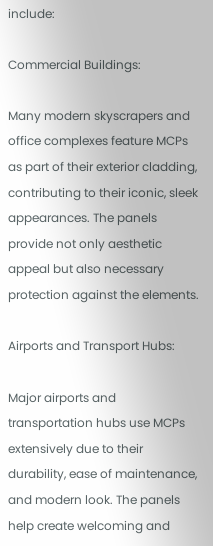include:

Commercial Buildings:

Many modern skyscrapers and office complexes feature MCPs as part of their exterior cladding, contributing to their iconic, sleek appearances. The panels provide not only aesthetic appeal but also necessary protection against the elements.

Airports and Transport Hubs:

Major airports and transportation hubs use MCPs extensively due to their durability, ease of maintenance, and modern look. The panels help create welcoming and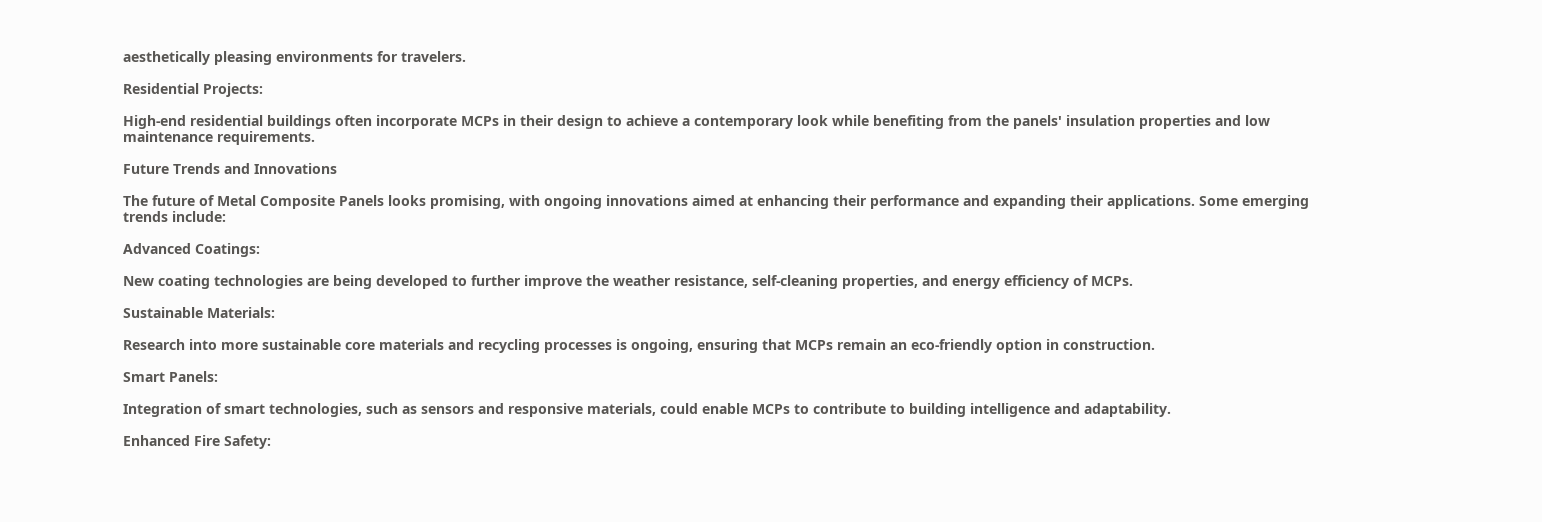aesthetically pleasing environments for travelers.

Residential Projects:

High-end residential buildings often incorporate MCPs in their design to achieve a contemporary look while benefiting from the panels' insulation properties and low maintenance requirements.

Future Trends and Innovations

The future of Metal Composite Panels looks promising, with ongoing innovations aimed at enhancing their performance and expanding their applications. Some emerging trends include:

Advanced Coatings:

New coating technologies are being developed to further improve the weather resistance, self-cleaning properties, and energy efficiency of MCPs.

Sustainable Materials:

Research into more sustainable core materials and recycling processes is ongoing, ensuring that MCPs remain an eco-friendly option in construction.

Smart Panels:

Integration of smart technologies, such as sensors and responsive materials, could enable MCPs to contribute to building intelligence and adaptability.

Enhanced Fire Safety: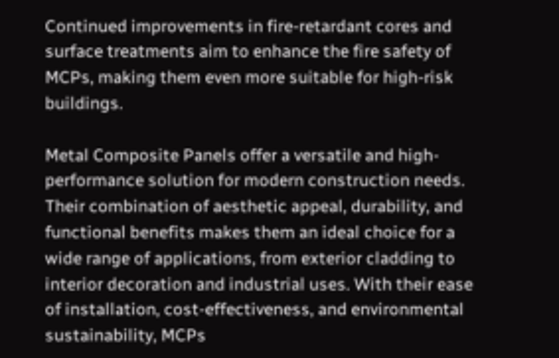Continued improvements in fire-retardant cores and surface treatments aim to enhance the fire safety of MCPs, making them even more suitable for high-risk buildings.

Metal Composite Panels offer a versatile and high-performance solution for modern construction needs. Their combination of aesthetic appeal, durability, and functional benefits makes them an ideal choice for a wide range of applications, from exterior cladding to interior decoration and industrial uses. With their ease of installation, cost-effectiveness, and environmental sustainability, MCPs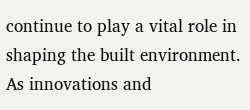continue to play a vital role in shaping the built environment. As innovations and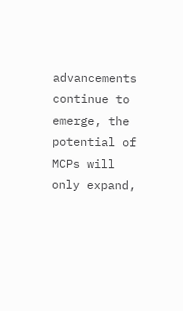advancements continue to emerge, the potential of MCPs will only expand,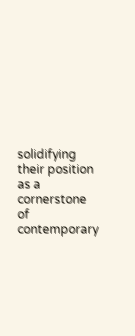solidifying their position as a cornerstone of contemporary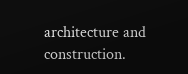architecture and construction.